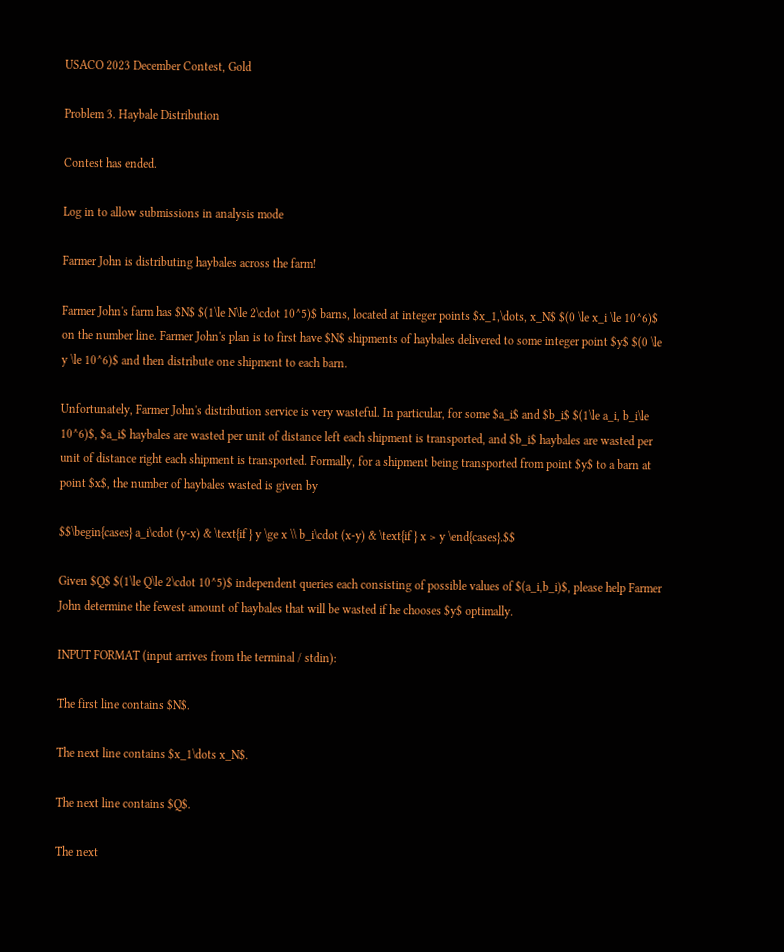USACO 2023 December Contest, Gold

Problem 3. Haybale Distribution

Contest has ended.

Log in to allow submissions in analysis mode

Farmer John is distributing haybales across the farm!

Farmer John's farm has $N$ $(1\le N\le 2\cdot 10^5)$ barns, located at integer points $x_1,\dots, x_N$ $(0 \le x_i \le 10^6)$ on the number line. Farmer John's plan is to first have $N$ shipments of haybales delivered to some integer point $y$ $(0 \le y \le 10^6)$ and then distribute one shipment to each barn.

Unfortunately, Farmer John's distribution service is very wasteful. In particular, for some $a_i$ and $b_i$ $(1\le a_i, b_i\le 10^6)$, $a_i$ haybales are wasted per unit of distance left each shipment is transported, and $b_i$ haybales are wasted per unit of distance right each shipment is transported. Formally, for a shipment being transported from point $y$ to a barn at point $x$, the number of haybales wasted is given by

$$\begin{cases} a_i\cdot (y-x) & \text{if } y \ge x \\ b_i\cdot (x-y) & \text{if } x > y \end{cases}.$$

Given $Q$ $(1\le Q\le 2\cdot 10^5)$ independent queries each consisting of possible values of $(a_i,b_i)$, please help Farmer John determine the fewest amount of haybales that will be wasted if he chooses $y$ optimally.

INPUT FORMAT (input arrives from the terminal / stdin):

The first line contains $N$.

The next line contains $x_1\dots x_N$.

The next line contains $Q$.

The next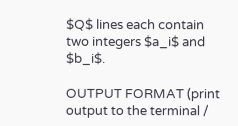$Q$ lines each contain two integers $a_i$ and $b_i$.

OUTPUT FORMAT (print output to the terminal /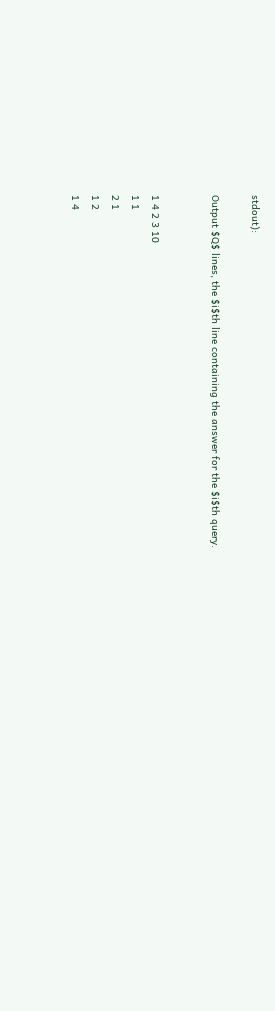stdout):

Output $Q$ lines, the $i$th line containing the answer for the $i$th query.


1 4 2 3 10
1 1
2 1
1 2
1 4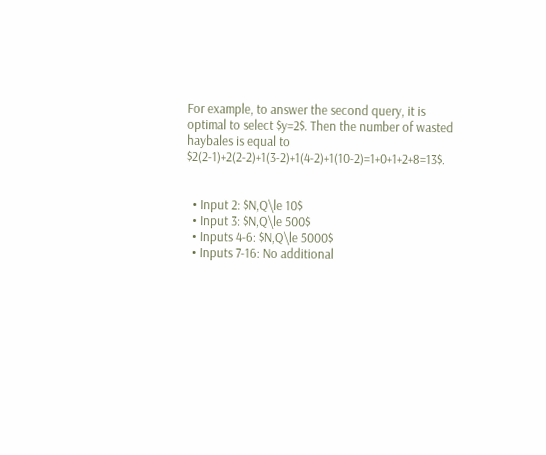For example, to answer the second query, it is optimal to select $y=2$. Then the number of wasted haybales is equal to $2(2-1)+2(2-2)+1(3-2)+1(4-2)+1(10-2)=1+0+1+2+8=13$.


  • Input 2: $N,Q\le 10$
  • Input 3: $N,Q\le 500$
  • Inputs 4-6: $N,Q\le 5000$
  • Inputs 7-16: No additional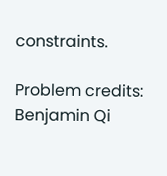constraints.

Problem credits: Benjamin Qi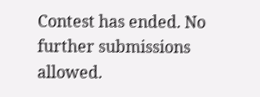Contest has ended. No further submissions allowed.